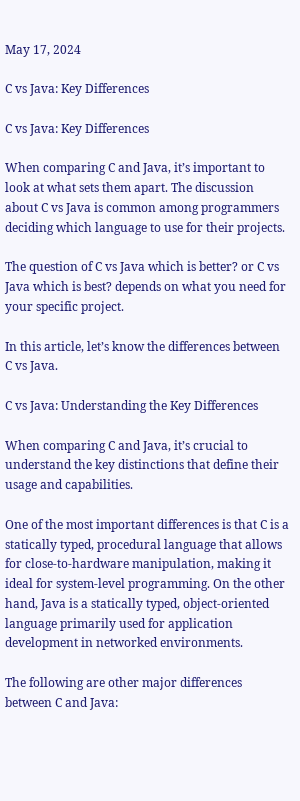May 17, 2024

C vs Java: Key Differences

C vs Java: Key Differences

When comparing C and Java, it’s important to look at what sets them apart. The discussion about C vs Java is common among programmers deciding which language to use for their projects.

The question of C vs Java which is better? or C vs Java which is best? depends on what you need for your specific project.

In this article, let’s know the differences between C vs Java.

C vs Java: Understanding the Key Differences

When comparing C and Java, it’s crucial to understand the key distinctions that define their usage and capabilities.

One of the most important differences is that C is a statically typed, procedural language that allows for close-to-hardware manipulation, making it ideal for system-level programming. On the other hand, Java is a statically typed, object-oriented language primarily used for application development in networked environments.

The following are other major differences between C and Java: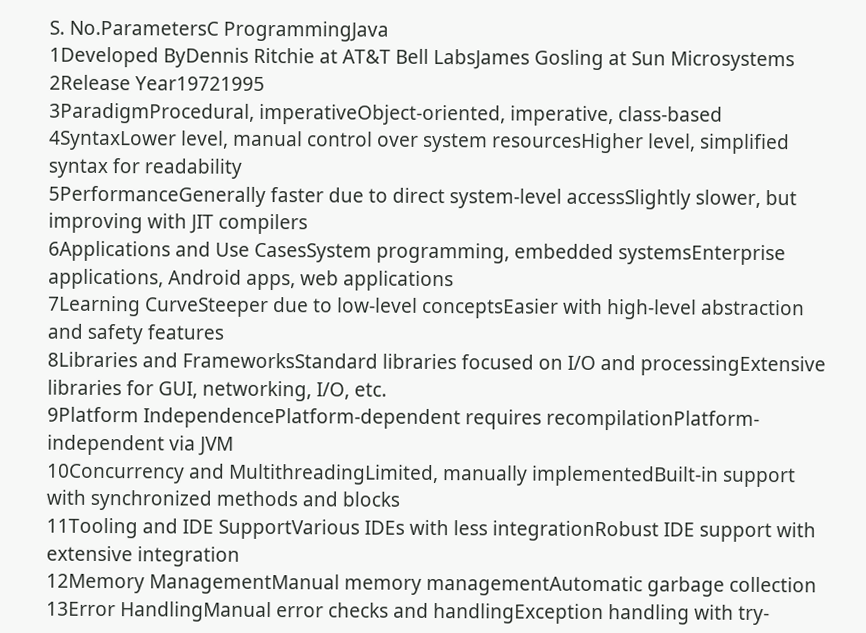S. No.ParametersC ProgrammingJava
1Developed ByDennis Ritchie at AT&T Bell LabsJames Gosling at Sun Microsystems
2Release Year19721995
3ParadigmProcedural, imperativeObject-oriented, imperative, class-based
4SyntaxLower level, manual control over system resourcesHigher level, simplified syntax for readability
5PerformanceGenerally faster due to direct system-level accessSlightly slower, but improving with JIT compilers
6Applications and Use CasesSystem programming, embedded systemsEnterprise applications, Android apps, web applications
7Learning CurveSteeper due to low-level conceptsEasier with high-level abstraction and safety features
8Libraries and FrameworksStandard libraries focused on I/O and processingExtensive libraries for GUI, networking, I/O, etc.
9Platform IndependencePlatform-dependent requires recompilationPlatform-independent via JVM
10Concurrency and MultithreadingLimited, manually implementedBuilt-in support with synchronized methods and blocks
11Tooling and IDE SupportVarious IDEs with less integrationRobust IDE support with extensive integration
12Memory ManagementManual memory managementAutomatic garbage collection
13Error HandlingManual error checks and handlingException handling with try-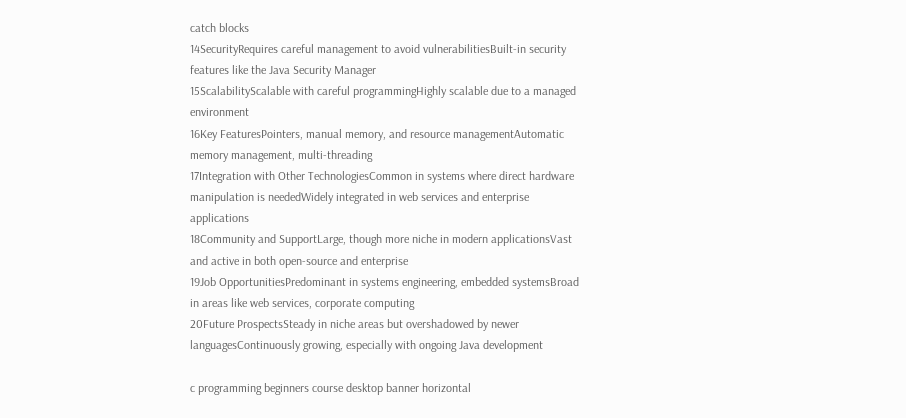catch blocks
14SecurityRequires careful management to avoid vulnerabilitiesBuilt-in security features like the Java Security Manager
15ScalabilityScalable with careful programmingHighly scalable due to a managed environment
16Key FeaturesPointers, manual memory, and resource managementAutomatic memory management, multi-threading
17Integration with Other TechnologiesCommon in systems where direct hardware manipulation is neededWidely integrated in web services and enterprise applications
18Community and SupportLarge, though more niche in modern applicationsVast and active in both open-source and enterprise
19Job OpportunitiesPredominant in systems engineering, embedded systemsBroad in areas like web services, corporate computing
20Future ProspectsSteady in niche areas but overshadowed by newer languagesContinuously growing, especially with ongoing Java development

c programming beginners course desktop banner horizontal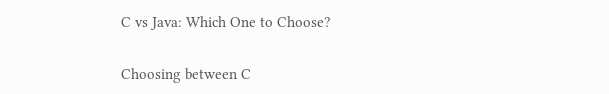C vs Java: Which One to Choose?

Choosing between C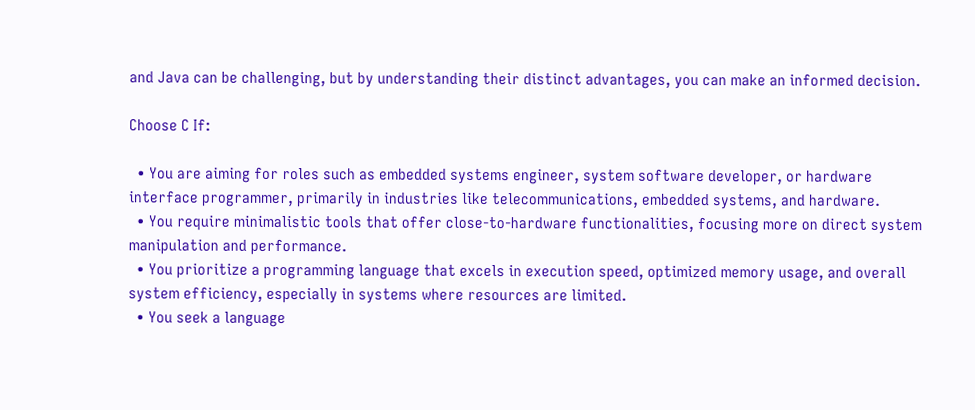and Java can be challenging, but by understanding their distinct advantages, you can make an informed decision.

Choose C If:

  • You are aiming for roles such as embedded systems engineer, system software developer, or hardware interface programmer, primarily in industries like telecommunications, embedded systems, and hardware.
  • You require minimalistic tools that offer close-to-hardware functionalities, focusing more on direct system manipulation and performance.
  • You prioritize a programming language that excels in execution speed, optimized memory usage, and overall system efficiency, especially in systems where resources are limited.
  • You seek a language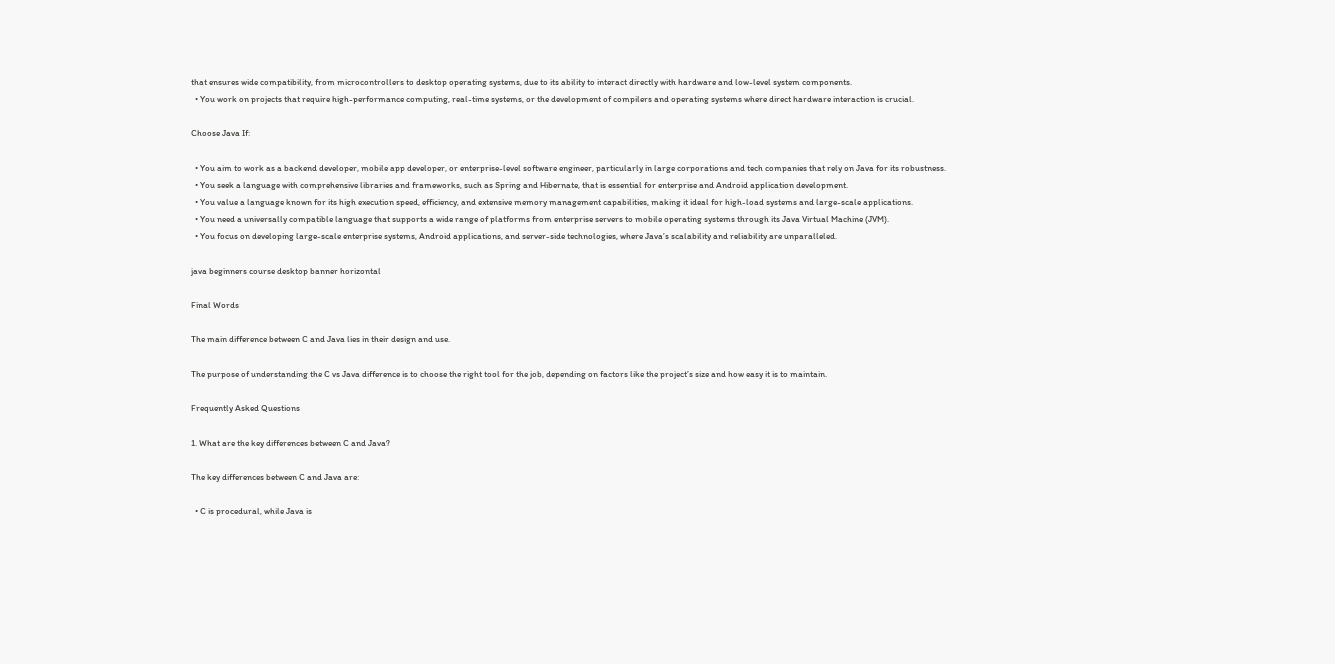that ensures wide compatibility, from microcontrollers to desktop operating systems, due to its ability to interact directly with hardware and low-level system components.
  • You work on projects that require high-performance computing, real-time systems, or the development of compilers and operating systems where direct hardware interaction is crucial.

Choose Java If:

  • You aim to work as a backend developer, mobile app developer, or enterprise-level software engineer, particularly in large corporations and tech companies that rely on Java for its robustness.
  • You seek a language with comprehensive libraries and frameworks, such as Spring and Hibernate, that is essential for enterprise and Android application development.
  • You value a language known for its high execution speed, efficiency, and extensive memory management capabilities, making it ideal for high-load systems and large-scale applications.
  • You need a universally compatible language that supports a wide range of platforms from enterprise servers to mobile operating systems through its Java Virtual Machine (JVM).
  • You focus on developing large-scale enterprise systems, Android applications, and server-side technologies, where Java’s scalability and reliability are unparalleled.

java beginners course desktop banner horizontal

Final Words

The main difference between C and Java lies in their design and use.

The purpose of understanding the C vs Java difference is to choose the right tool for the job, depending on factors like the project’s size and how easy it is to maintain.

Frequently Asked Questions

1. What are the key differences between C and Java?

The key differences between C and Java are:

  • C is procedural, while Java is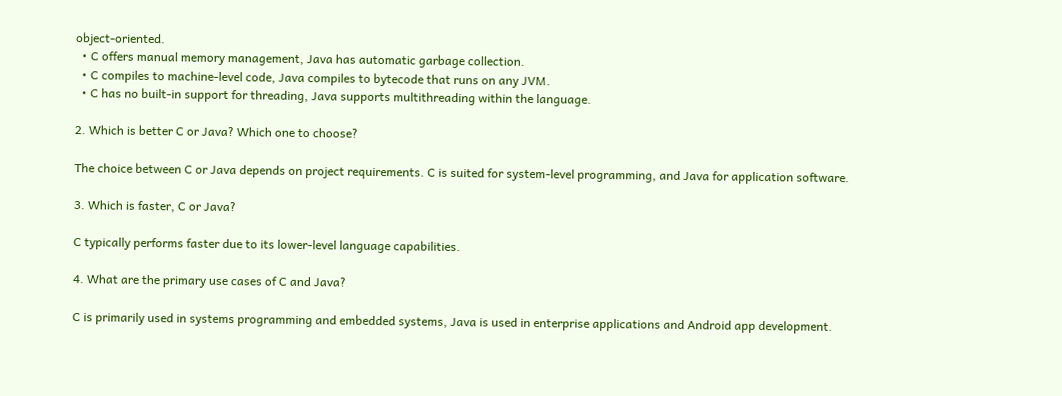object-oriented.
  • C offers manual memory management, Java has automatic garbage collection.
  • C compiles to machine-level code, Java compiles to bytecode that runs on any JVM.
  • C has no built-in support for threading, Java supports multithreading within the language.

2. Which is better C or Java? Which one to choose?

The choice between C or Java depends on project requirements. C is suited for system-level programming, and Java for application software.

3. Which is faster, C or Java?

C typically performs faster due to its lower-level language capabilities.

4. What are the primary use cases of C and Java?

C is primarily used in systems programming and embedded systems, Java is used in enterprise applications and Android app development.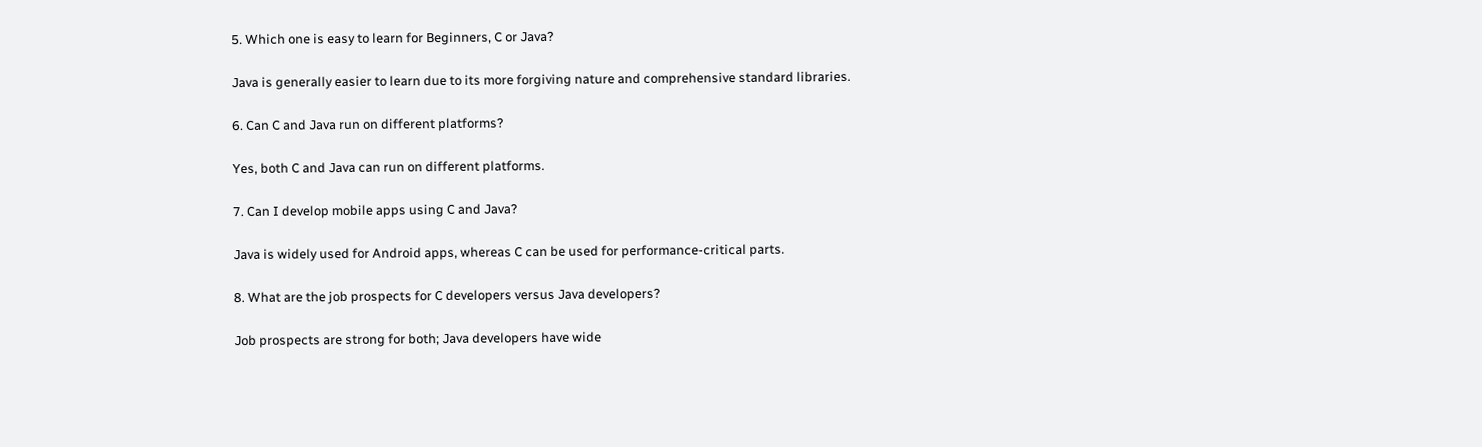5. Which one is easy to learn for Beginners, C or Java?

Java is generally easier to learn due to its more forgiving nature and comprehensive standard libraries.

6. Can C and Java run on different platforms?

Yes, both C and Java can run on different platforms.

7. Can I develop mobile apps using C and Java?

Java is widely used for Android apps, whereas C can be used for performance-critical parts.

8. What are the job prospects for C developers versus Java developers?

Job prospects are strong for both; Java developers have wide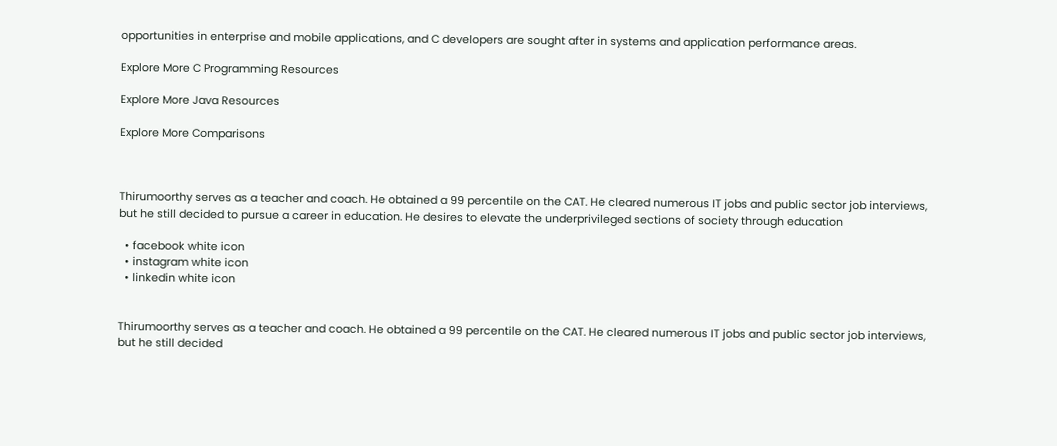opportunities in enterprise and mobile applications, and C developers are sought after in systems and application performance areas.

Explore More C Programming Resources

Explore More Java Resources

Explore More Comparisons



Thirumoorthy serves as a teacher and coach. He obtained a 99 percentile on the CAT. He cleared numerous IT jobs and public sector job interviews, but he still decided to pursue a career in education. He desires to elevate the underprivileged sections of society through education

  • facebook white icon
  • instagram white icon
  • linkedin white icon


Thirumoorthy serves as a teacher and coach. He obtained a 99 percentile on the CAT. He cleared numerous IT jobs and public sector job interviews, but he still decided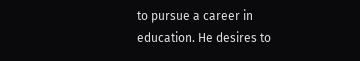to pursue a career in education. He desires to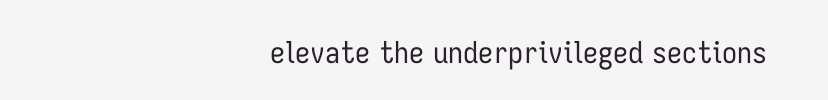elevate the underprivileged sections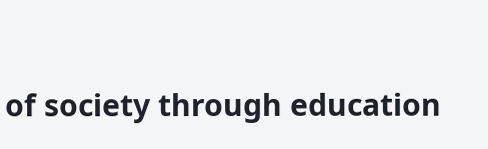of society through education